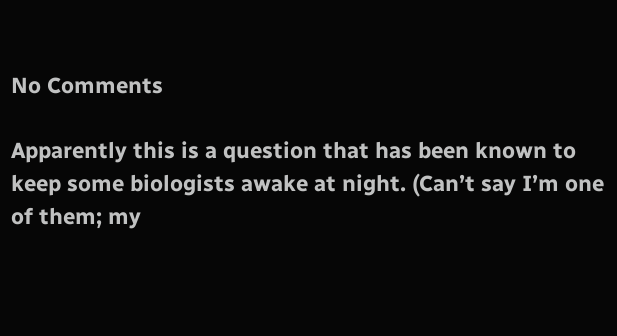No Comments

Apparently this is a question that has been known to keep some biologists awake at night. (Can’t say I’m one of them; my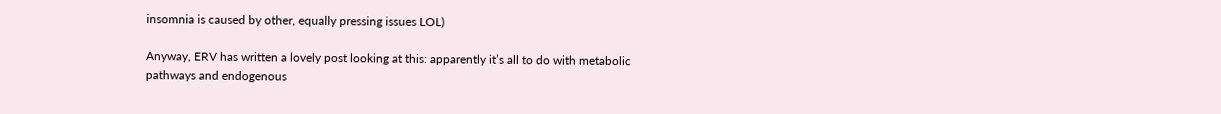insomnia is caused by other, equally pressing issues LOL)

Anyway, ERV has written a lovely post looking at this: apparently it’s all to do with metabolic pathways and endogenous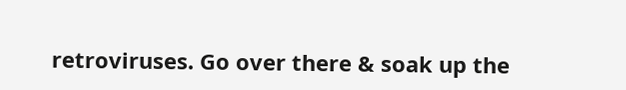retroviruses. Go over there & soak up the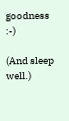goodness :-)

(And sleep well.)